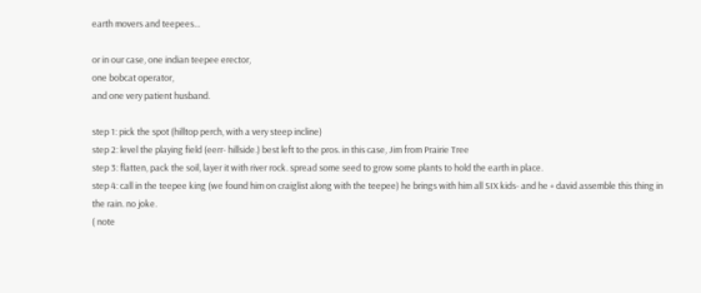earth movers and teepees...

or in our case, one indian teepee erector,
one bobcat operator,
and one very patient husband.

step 1: pick the spot (hilltop perch, with a very steep incline)
step 2: level the playing field (eerr- hillside.) best left to the pros. in this case, Jim from Prairie Tree
step 3: flatten, pack the soil, layer it with river rock. spread some seed to grow some plants to hold the earth in place.
step 4: call in the teepee king (we found him on craiglist along with the teepee) he brings with him all SIX kids- and he + david assemble this thing in the rain. no joke.
( note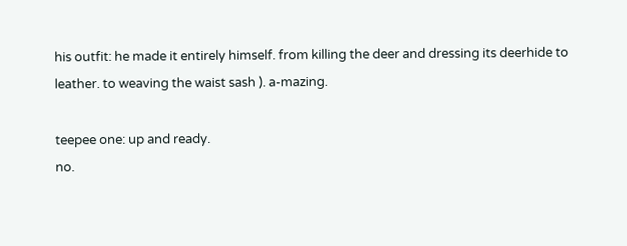his outfit: he made it entirely himself. from killing the deer and dressing its deerhide to leather. to weaving the waist sash ). a-mazing.

teepee one: up and ready.
no.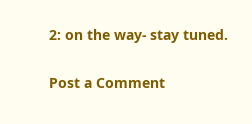2: on the way- stay tuned.

Post a Comment